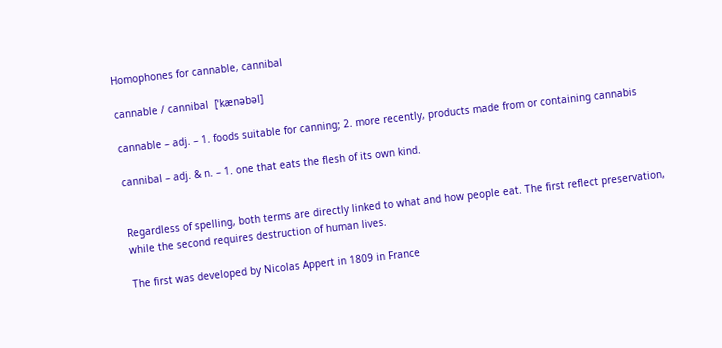Homophones for cannable, cannibal

cannable / cannibal  [ˈkænəbəl]

cannable – adj. – 1. foods suitable for canning; 2. more recently, products made from or containing cannabis

cannibal – adj. & n. – 1. one that eats the flesh of its own kind.


Regardless of spelling, both terms are directly linked to what and how people eat. The first reflect preservation, while the second requires destruction of human lives.

The first was developed by Nicolas Appert in 1809 in France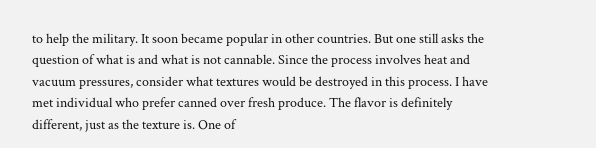to help the military. It soon became popular in other countries. But one still asks the question of what is and what is not cannable. Since the process involves heat and vacuum pressures, consider what textures would be destroyed in this process. I have met individual who prefer canned over fresh produce. The flavor is definitely different, just as the texture is. One of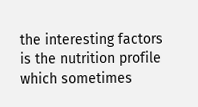the interesting factors is the nutrition profile which sometimes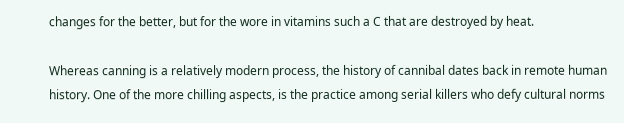changes for the better, but for the wore in vitamins such a C that are destroyed by heat.

Whereas canning is a relatively modern process, the history of cannibal dates back in remote human history. One of the more chilling aspects, is the practice among serial killers who defy cultural norms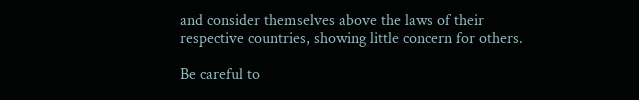and consider themselves above the laws of their respective countries, showing little concern for others.

Be careful to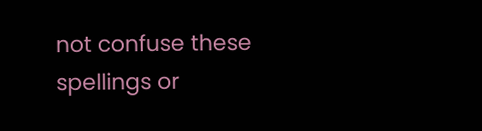not confuse these spellings or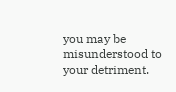you may be misunderstood to your detriment.